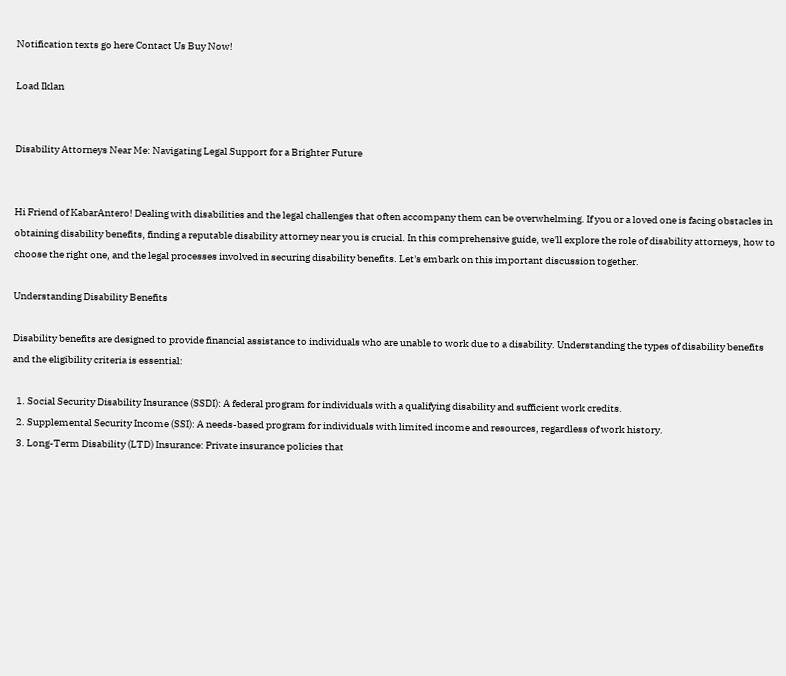Notification texts go here Contact Us Buy Now!

Load Iklan


Disability Attorneys Near Me: Navigating Legal Support for a Brighter Future


Hi Friend of KabarAntero! Dealing with disabilities and the legal challenges that often accompany them can be overwhelming. If you or a loved one is facing obstacles in obtaining disability benefits, finding a reputable disability attorney near you is crucial. In this comprehensive guide, we'll explore the role of disability attorneys, how to choose the right one, and the legal processes involved in securing disability benefits. Let's embark on this important discussion together.

Understanding Disability Benefits

Disability benefits are designed to provide financial assistance to individuals who are unable to work due to a disability. Understanding the types of disability benefits and the eligibility criteria is essential:

  1. Social Security Disability Insurance (SSDI): A federal program for individuals with a qualifying disability and sufficient work credits.
  2. Supplemental Security Income (SSI): A needs-based program for individuals with limited income and resources, regardless of work history.
  3. Long-Term Disability (LTD) Insurance: Private insurance policies that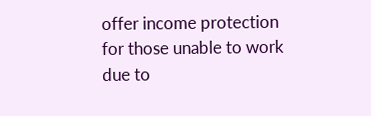offer income protection for those unable to work due to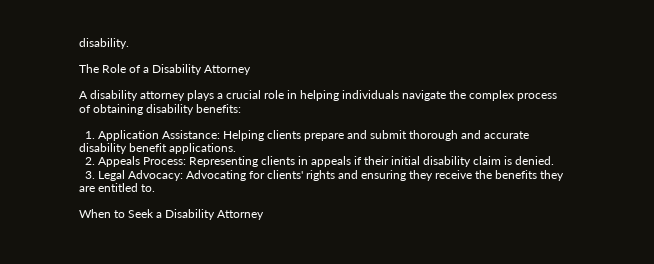disability.

The Role of a Disability Attorney

A disability attorney plays a crucial role in helping individuals navigate the complex process of obtaining disability benefits:

  1. Application Assistance: Helping clients prepare and submit thorough and accurate disability benefit applications.
  2. Appeals Process: Representing clients in appeals if their initial disability claim is denied.
  3. Legal Advocacy: Advocating for clients' rights and ensuring they receive the benefits they are entitled to.

When to Seek a Disability Attorney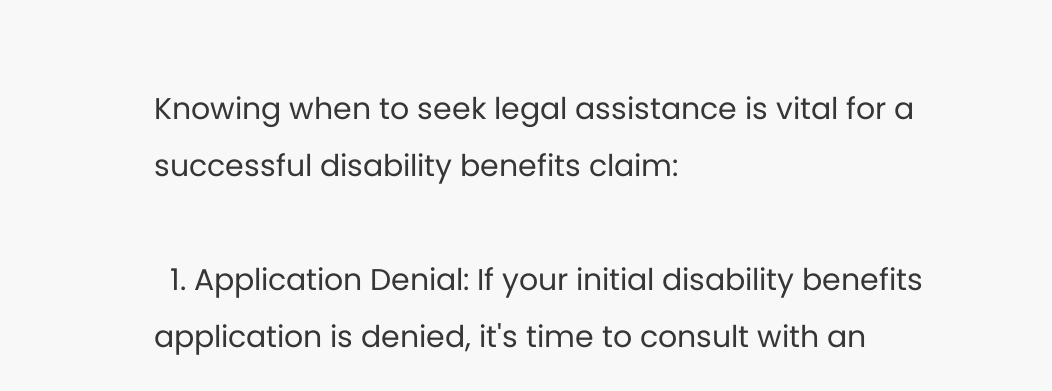Knowing when to seek legal assistance is vital for a successful disability benefits claim:

  1. Application Denial: If your initial disability benefits application is denied, it's time to consult with an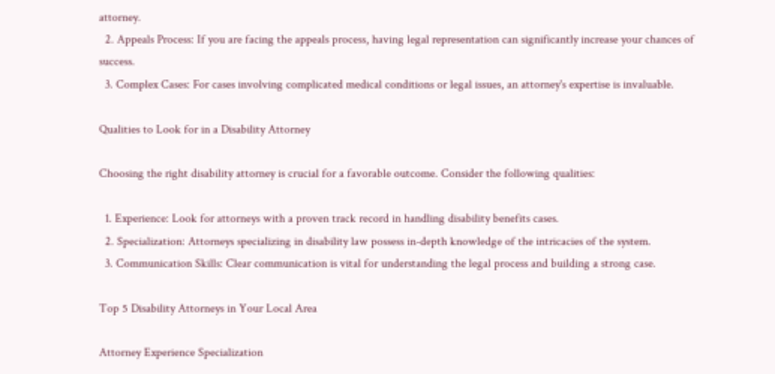attorney.
  2. Appeals Process: If you are facing the appeals process, having legal representation can significantly increase your chances of success.
  3. Complex Cases: For cases involving complicated medical conditions or legal issues, an attorney's expertise is invaluable.

Qualities to Look for in a Disability Attorney

Choosing the right disability attorney is crucial for a favorable outcome. Consider the following qualities:

  1. Experience: Look for attorneys with a proven track record in handling disability benefits cases.
  2. Specialization: Attorneys specializing in disability law possess in-depth knowledge of the intricacies of the system.
  3. Communication Skills: Clear communication is vital for understanding the legal process and building a strong case.

Top 5 Disability Attorneys in Your Local Area

Attorney Experience Specialization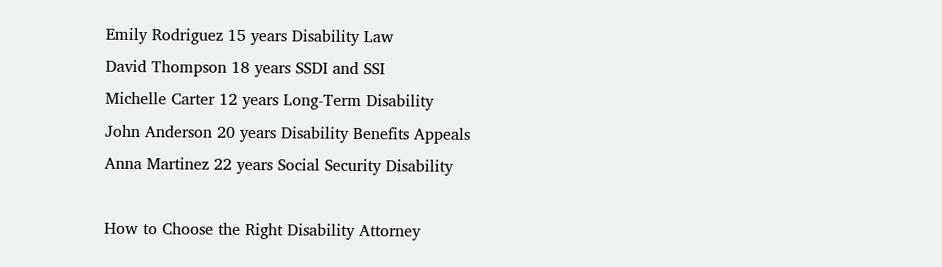Emily Rodriguez 15 years Disability Law
David Thompson 18 years SSDI and SSI
Michelle Carter 12 years Long-Term Disability
John Anderson 20 years Disability Benefits Appeals
Anna Martinez 22 years Social Security Disability

How to Choose the Right Disability Attorney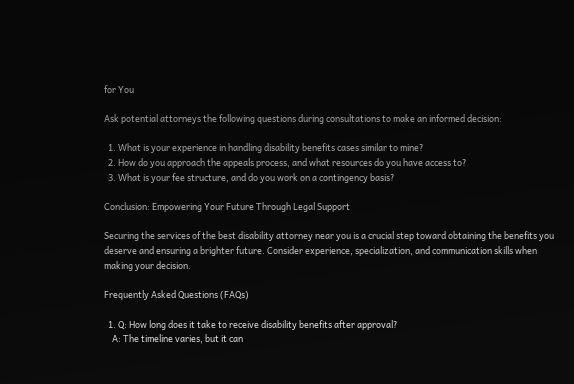for You

Ask potential attorneys the following questions during consultations to make an informed decision:

  1. What is your experience in handling disability benefits cases similar to mine?
  2. How do you approach the appeals process, and what resources do you have access to?
  3. What is your fee structure, and do you work on a contingency basis?

Conclusion: Empowering Your Future Through Legal Support

Securing the services of the best disability attorney near you is a crucial step toward obtaining the benefits you deserve and ensuring a brighter future. Consider experience, specialization, and communication skills when making your decision.

Frequently Asked Questions (FAQs)

  1. Q: How long does it take to receive disability benefits after approval?
    A: The timeline varies, but it can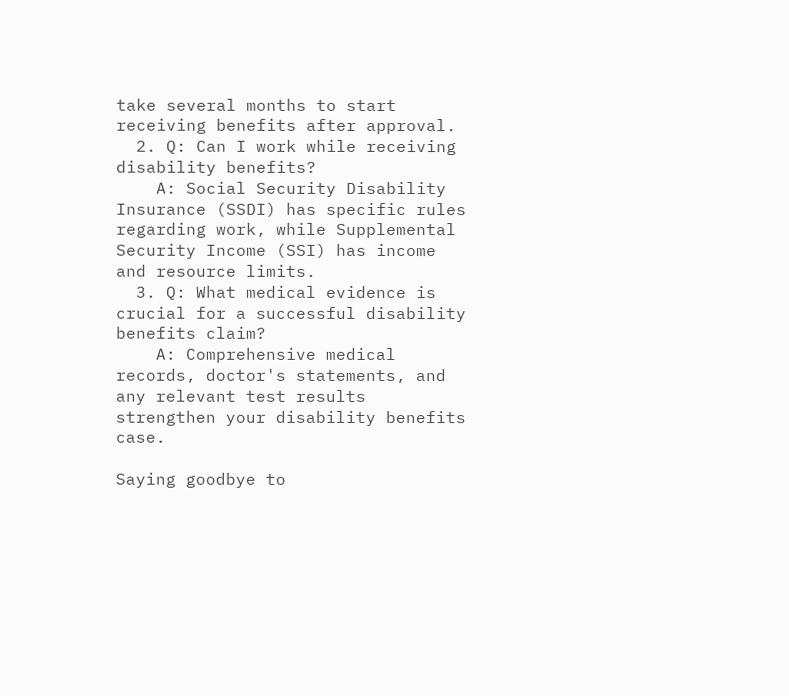take several months to start receiving benefits after approval.
  2. Q: Can I work while receiving disability benefits?
    A: Social Security Disability Insurance (SSDI) has specific rules regarding work, while Supplemental Security Income (SSI) has income and resource limits.
  3. Q: What medical evidence is crucial for a successful disability benefits claim?
    A: Comprehensive medical records, doctor's statements, and any relevant test results strengthen your disability benefits case.

Saying goodbye to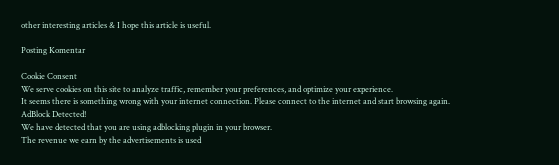other interesting articles & I hope this article is useful.

Posting Komentar

Cookie Consent
We serve cookies on this site to analyze traffic, remember your preferences, and optimize your experience.
It seems there is something wrong with your internet connection. Please connect to the internet and start browsing again.
AdBlock Detected!
We have detected that you are using adblocking plugin in your browser.
The revenue we earn by the advertisements is used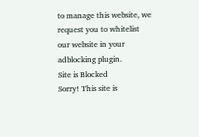to manage this website, we request you to whitelist our website in your adblocking plugin.
Site is Blocked
Sorry! This site is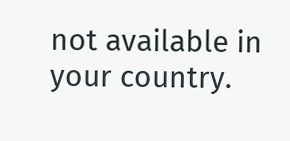not available in your country.